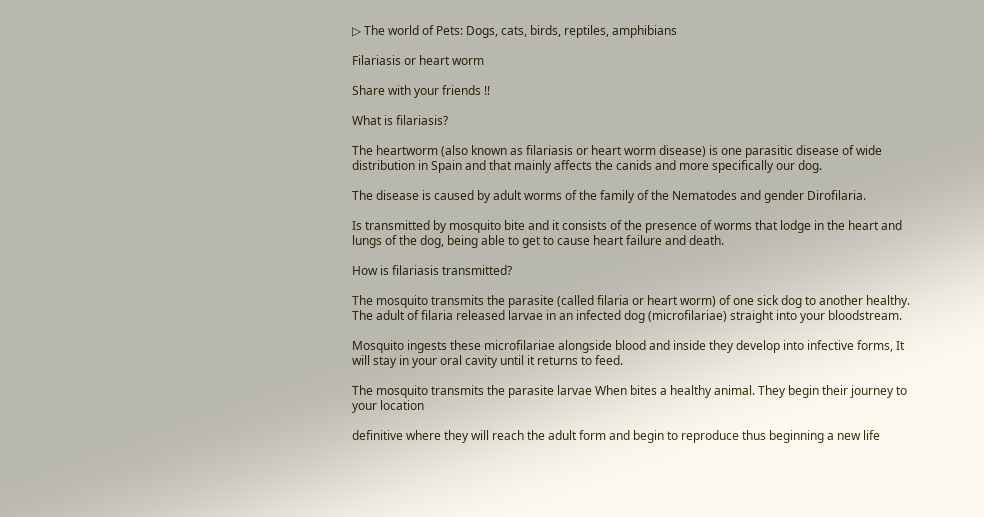▷ The world of Pets: Dogs, cats, birds, reptiles, amphibians

Filariasis or heart worm

Share with your friends !!

What is filariasis?

The heartworm (also known as filariasis or heart worm disease) is one parasitic disease of wide distribution in Spain and that mainly affects the canids and more specifically our dog.

The disease is caused by adult worms of the family of the Nematodes and gender Dirofilaria.

Is transmitted by mosquito bite and it consists of the presence of worms that lodge in the heart and lungs of the dog, being able to get to cause heart failure and death.

How is filariasis transmitted?

The mosquito transmits the parasite (called filaria or heart worm) of one sick dog to another healthy. The adult of filaria released larvae in an infected dog (microfilariae) straight into your bloodstream.

Mosquito ingests these microfilariae alongside blood and inside they develop into infective forms, It will stay in your oral cavity until it returns to feed.

The mosquito transmits the parasite larvae When bites a healthy animal. They begin their journey to your location

definitive where they will reach the adult form and begin to reproduce thus beginning a new life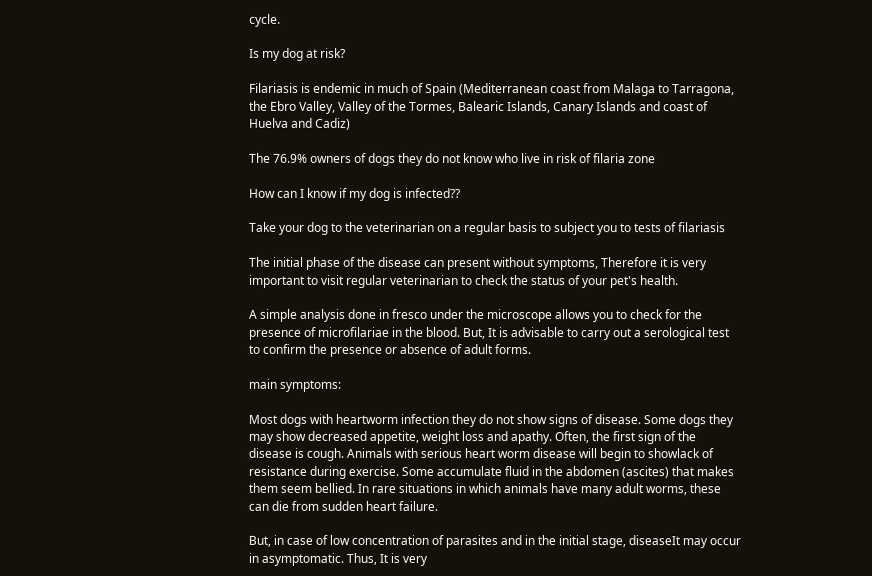cycle.

Is my dog at risk?

Filariasis is endemic in much of Spain (Mediterranean coast from Malaga to Tarragona, the Ebro Valley, Valley of the Tormes, Balearic Islands, Canary Islands and coast of Huelva and Cadiz)

The 76.9% owners of dogs they do not know who live in risk of filaria zone

How can I know if my dog is infected??

Take your dog to the veterinarian on a regular basis to subject you to tests of filariasis

The initial phase of the disease can present without symptoms, Therefore it is very important to visit regular veterinarian to check the status of your pet's health.

A simple analysis done in fresco under the microscope allows you to check for the presence of microfilariae in the blood. But, It is advisable to carry out a serological test to confirm the presence or absence of adult forms.

main symptoms:

Most dogs with heartworm infection they do not show signs of disease. Some dogs they may show decreased appetite, weight loss and apathy. Often, the first sign of the disease is cough. Animals with serious heart worm disease will begin to showlack of resistance during exercise. Some accumulate fluid in the abdomen (ascites) that makes them seem bellied. In rare situations in which animals have many adult worms, these can die from sudden heart failure.

But, in case of low concentration of parasites and in the initial stage, diseaseIt may occur in asymptomatic. Thus, It is very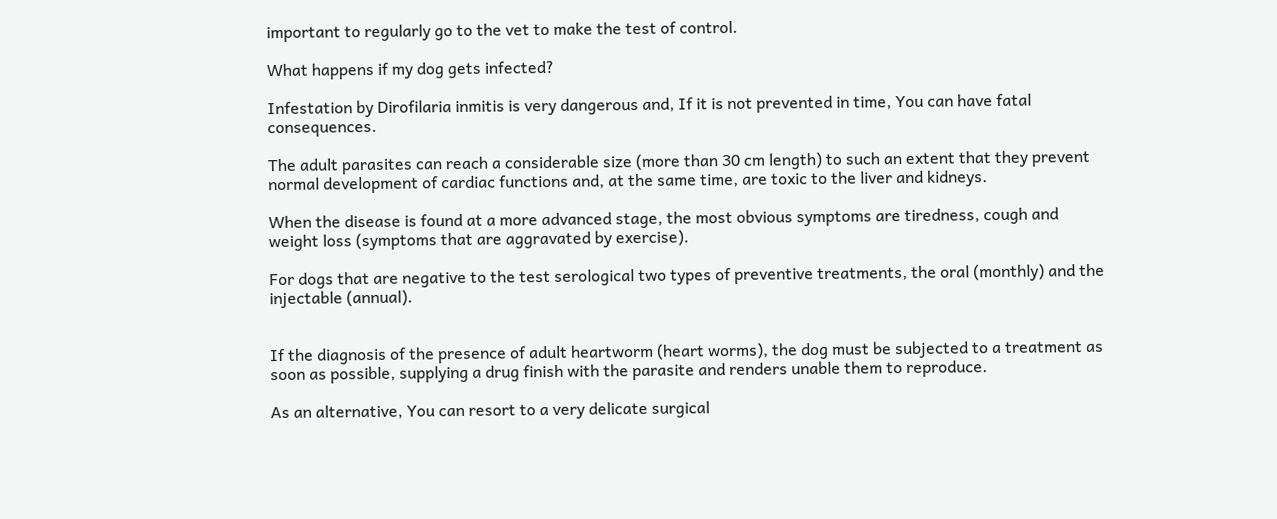important to regularly go to the vet to make the test of control.

What happens if my dog gets infected?

Infestation by Dirofilaria inmitis is very dangerous and, If it is not prevented in time, You can have fatal consequences.

The adult parasites can reach a considerable size (more than 30 cm length) to such an extent that they prevent normal development of cardiac functions and, at the same time, are toxic to the liver and kidneys.

When the disease is found at a more advanced stage, the most obvious symptoms are tiredness, cough and weight loss (symptoms that are aggravated by exercise).

For dogs that are negative to the test serological two types of preventive treatments, the oral (monthly) and the injectable (annual).


If the diagnosis of the presence of adult heartworm (heart worms), the dog must be subjected to a treatment as soon as possible, supplying a drug finish with the parasite and renders unable them to reproduce.

As an alternative, You can resort to a very delicate surgical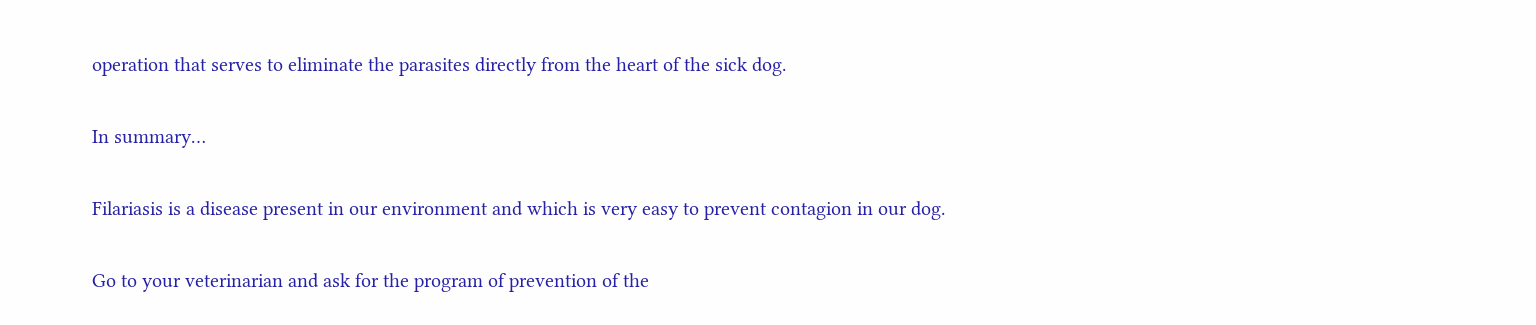operation that serves to eliminate the parasites directly from the heart of the sick dog.

In summary…

Filariasis is a disease present in our environment and which is very easy to prevent contagion in our dog.

Go to your veterinarian and ask for the program of prevention of the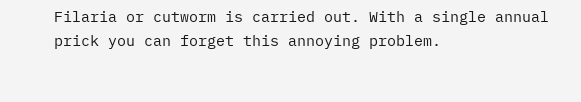Filaria or cutworm is carried out. With a single annual prick you can forget this annoying problem.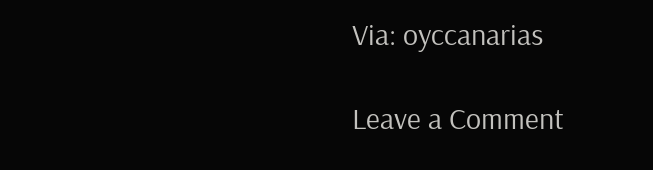Via: oyccanarias

Leave a Comment